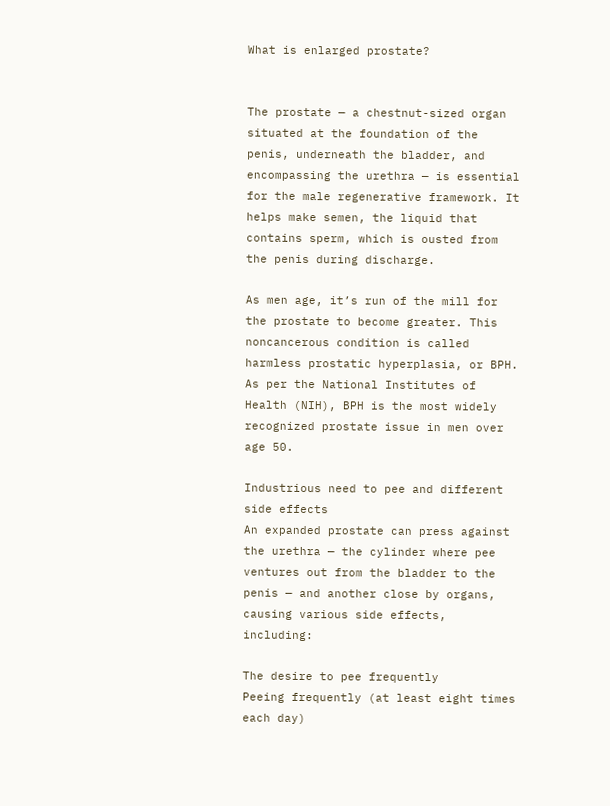What is enlarged prostate?


The prostate — a chestnut-sized organ situated at the foundation of the penis, underneath the bladder, and encompassing the urethra — is essential for the male regenerative framework. It helps make semen, the liquid that contains sperm, which is ousted from the penis during discharge.

As men age, it’s run of the mill for the prostate to become greater. This noncancerous condition is called harmless prostatic hyperplasia, or BPH. As per the National Institutes of Health (NIH), BPH is the most widely recognized prostate issue in men over age 50.

Industrious need to pee and different side effects
An expanded prostate can press against the urethra — the cylinder where pee ventures out from the bladder to the penis — and another close by organs, causing various side effects, including:

The desire to pee frequently
Peeing frequently (at least eight times each day)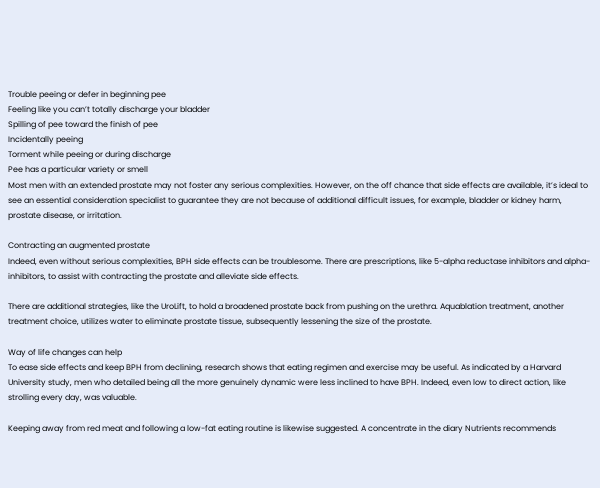Trouble peeing or defer in beginning pee
Feeling like you can’t totally discharge your bladder
Spilling of pee toward the finish of pee
Incidentally peeing
Torment while peeing or during discharge
Pee has a particular variety or smell
Most men with an extended prostate may not foster any serious complexities. However, on the off chance that side effects are available, it’s ideal to see an essential consideration specialist to guarantee they are not because of additional difficult issues, for example, bladder or kidney harm, prostate disease, or irritation.

Contracting an augmented prostate
Indeed, even without serious complexities, BPH side effects can be troublesome. There are prescriptions, like 5-alpha reductase inhibitors and alpha-inhibitors, to assist with contracting the prostate and alleviate side effects.

There are additional strategies, like the UroLift, to hold a broadened prostate back from pushing on the urethra. Aquablation treatment, another treatment choice, utilizes water to eliminate prostate tissue, subsequently lessening the size of the prostate.

Way of life changes can help
To ease side effects and keep BPH from declining, research shows that eating regimen and exercise may be useful. As indicated by a Harvard University study, men who detailed being all the more genuinely dynamic were less inclined to have BPH. Indeed, even low to direct action, like strolling every day, was valuable.

Keeping away from red meat and following a low-fat eating routine is likewise suggested. A concentrate in the diary Nutrients recommends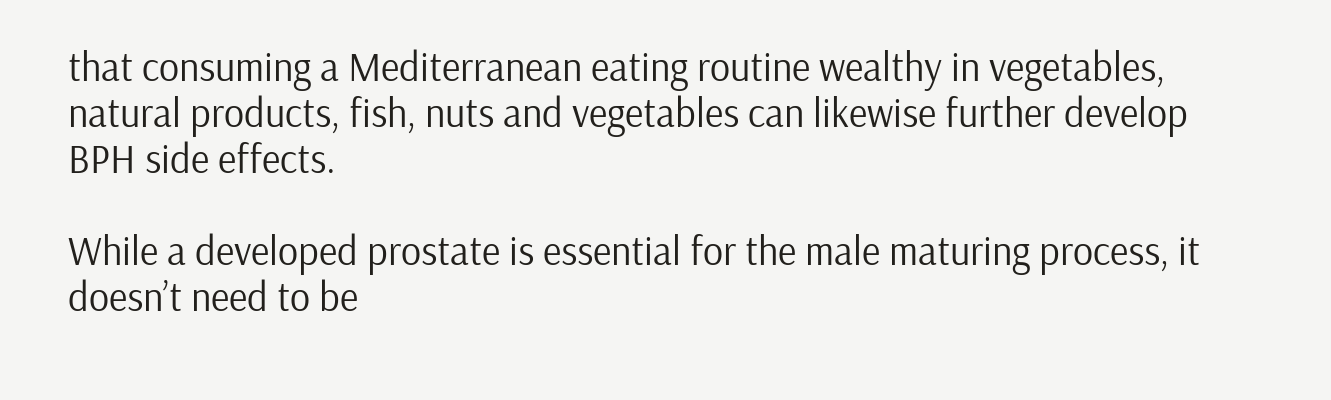that consuming a Mediterranean eating routine wealthy in vegetables, natural products, fish, nuts and vegetables can likewise further develop BPH side effects.

While a developed prostate is essential for the male maturing process, it doesn’t need to be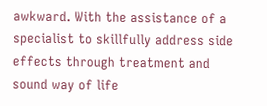awkward. With the assistance of a specialist to skillfully address side effects through treatment and sound way of life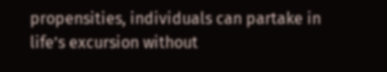propensities, individuals can partake in life’s excursion without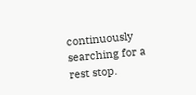continuously searching for a rest stop.